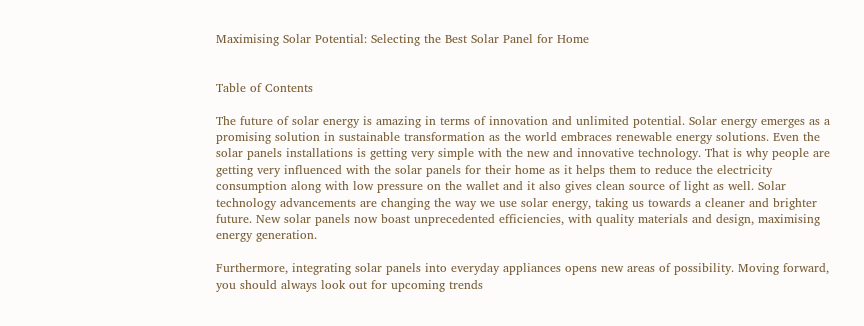Maximising Solar Potential: Selecting the Best Solar Panel for Home


Table of Contents

The future of solar energy is amazing in terms of innovation and unlimited potential. Solar energy emerges as a promising solution in sustainable transformation as the world embraces renewable energy solutions. Even the solar panels installations is getting very simple with the new and innovative technology. That is why people are getting very influenced with the solar panels for their home as it helps them to reduce the electricity consumption along with low pressure on the wallet and it also gives clean source of light as well. Solar technology advancements are changing the way we use solar energy, taking us towards a cleaner and brighter future. New solar panels now boast unprecedented efficiencies, with quality materials and design, maximising energy generation.

Furthermore, integrating solar panels into everyday appliances opens new areas of possibility. Moving forward, you should always look out for upcoming trends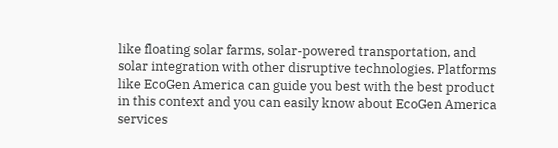like floating solar farms, solar-powered transportation, and solar integration with other disruptive technologies. Platforms like EcoGen America can guide you best with the best product in this context and you can easily know about EcoGen America services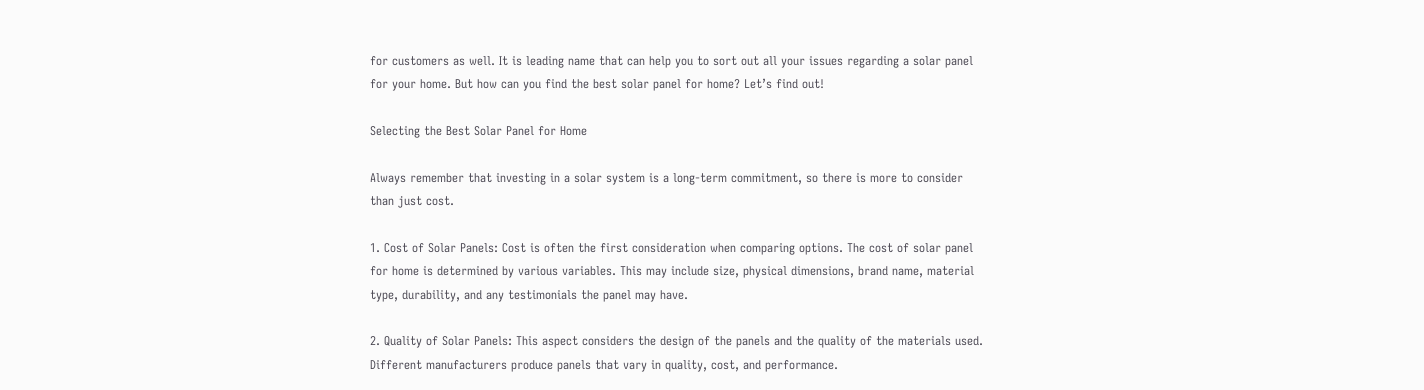for customers as well. It is leading name that can help you to sort out all your issues regarding a solar panel for your home. But how can you find the best solar panel for home? Let’s find out!

Selecting the Best Solar Panel for Home

Always remember that investing in a solar system is a long-term commitment, so there is more to consider than just cost.

1. Cost of Solar Panels: Cost is often the first consideration when comparing options. The cost of solar panel for home is determined by various variables. This may include size, physical dimensions, brand name, material type, durability, and any testimonials the panel may have.

2. Quality of Solar Panels: This aspect considers the design of the panels and the quality of the materials used. Different manufacturers produce panels that vary in quality, cost, and performance.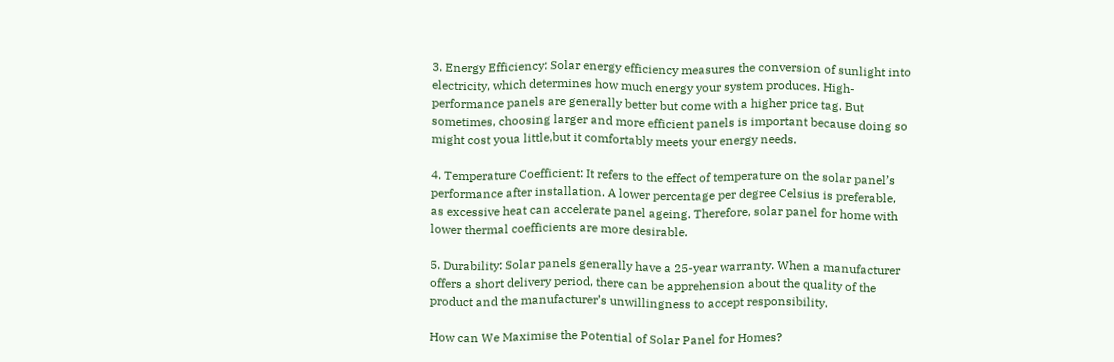3. Energy Efficiency: Solar energy efficiency measures the conversion of sunlight into electricity, which determines how much energy your system produces. High-performance panels are generally better but come with a higher price tag. But sometimes, choosing larger and more efficient panels is important because doing so might cost youa little,but it comfortably meets your energy needs.

4. Temperature Coefficient: It refers to the effect of temperature on the solar panel’s performance after installation. A lower percentage per degree Celsius is preferable, as excessive heat can accelerate panel ageing. Therefore, solar panel for home with lower thermal coefficients are more desirable.

5. Durability: Solar panels generally have a 25-year warranty. When a manufacturer offers a short delivery period, there can be apprehension about the quality of the product and the manufacturer’s unwillingness to accept responsibility.

How can We Maximise the Potential of Solar Panel for Homes?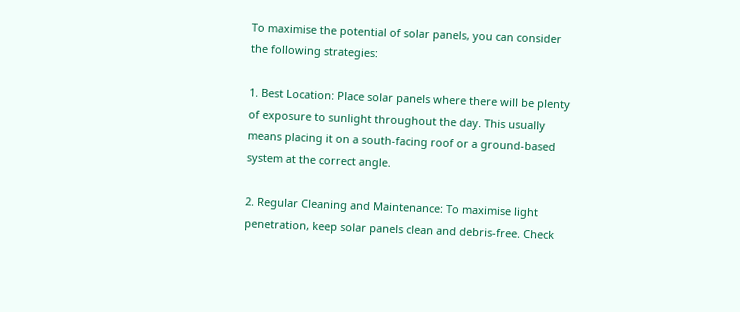To maximise the potential of solar panels, you can consider the following strategies:

1. Best Location: Place solar panels where there will be plenty of exposure to sunlight throughout the day. This usually means placing it on a south-facing roof or a ground-based system at the correct angle.

2. Regular Cleaning and Maintenance: To maximise light penetration, keep solar panels clean and debris-free. Check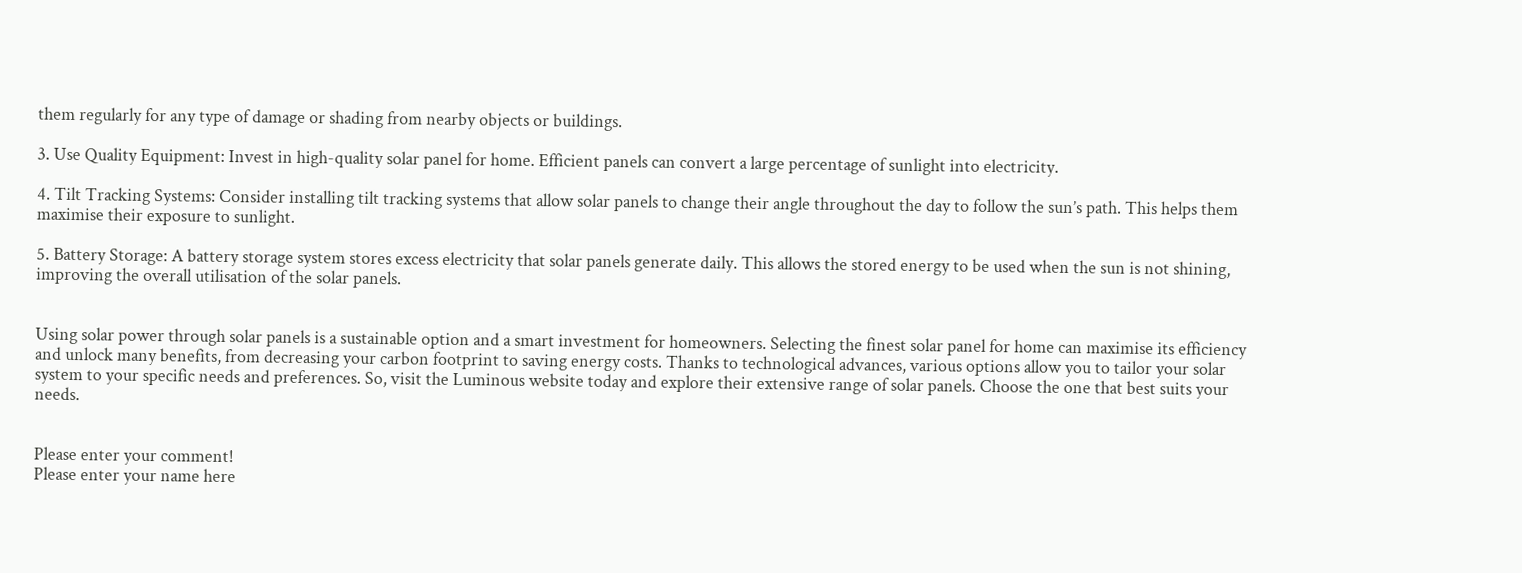them regularly for any type of damage or shading from nearby objects or buildings.

3. Use Quality Equipment: Invest in high-quality solar panel for home. Efficient panels can convert a large percentage of sunlight into electricity.

4. Tilt Tracking Systems: Consider installing tilt tracking systems that allow solar panels to change their angle throughout the day to follow the sun’s path. This helps them maximise their exposure to sunlight.

5. Battery Storage: A battery storage system stores excess electricity that solar panels generate daily. This allows the stored energy to be used when the sun is not shining, improving the overall utilisation of the solar panels.


Using solar power through solar panels is a sustainable option and a smart investment for homeowners. Selecting the finest solar panel for home can maximise its efficiency and unlock many benefits, from decreasing your carbon footprint to saving energy costs. Thanks to technological advances, various options allow you to tailor your solar system to your specific needs and preferences. So, visit the Luminous website today and explore their extensive range of solar panels. Choose the one that best suits your needs.


Please enter your comment!
Please enter your name here